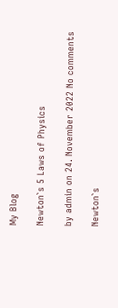My Blog

Newton`s 5 Laws of Physics

by admin on 24. November 2022 No comments

Newton`s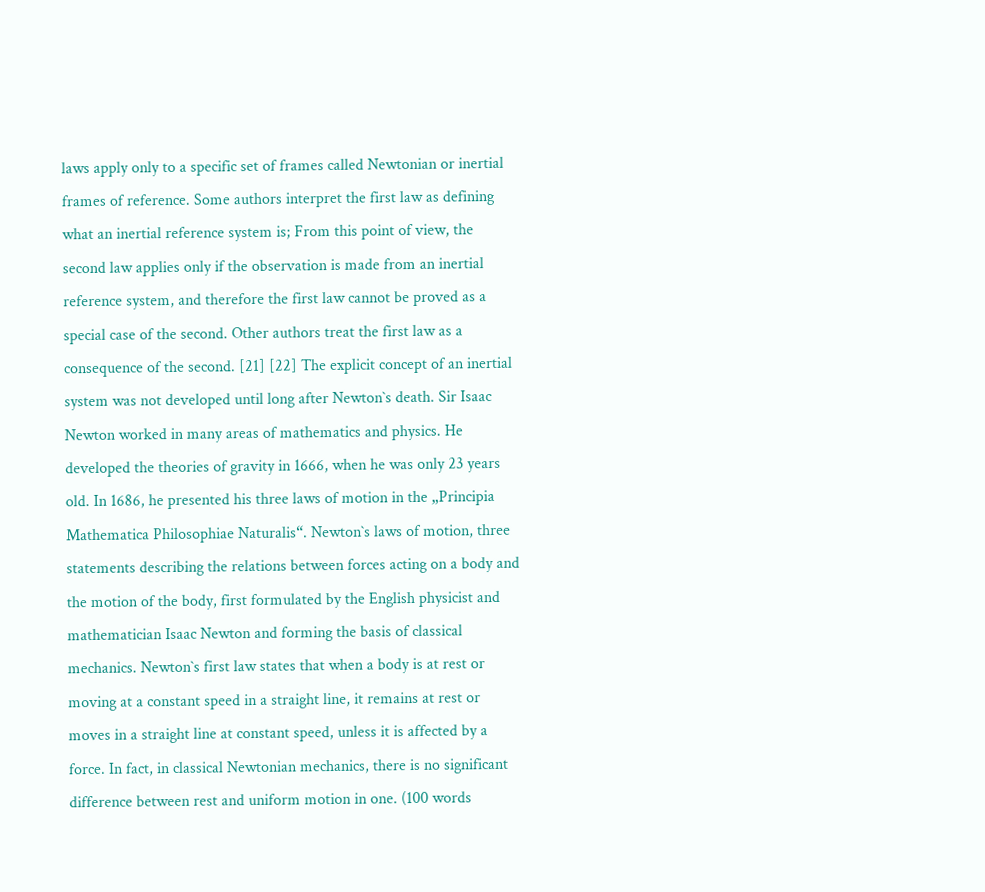laws apply only to a specific set of frames called Newtonian or inertial frames of reference. Some authors interpret the first law as defining what an inertial reference system is; From this point of view, the second law applies only if the observation is made from an inertial reference system, and therefore the first law cannot be proved as a special case of the second. Other authors treat the first law as a consequence of the second. [21] [22] The explicit concept of an inertial system was not developed until long after Newton`s death. Sir Isaac Newton worked in many areas of mathematics and physics. He developed the theories of gravity in 1666, when he was only 23 years old. In 1686, he presented his three laws of motion in the „Principia Mathematica Philosophiae Naturalis“. Newton`s laws of motion, three statements describing the relations between forces acting on a body and the motion of the body, first formulated by the English physicist and mathematician Isaac Newton and forming the basis of classical mechanics. Newton`s first law states that when a body is at rest or moving at a constant speed in a straight line, it remains at rest or moves in a straight line at constant speed, unless it is affected by a force. In fact, in classical Newtonian mechanics, there is no significant difference between rest and uniform motion in one. (100 words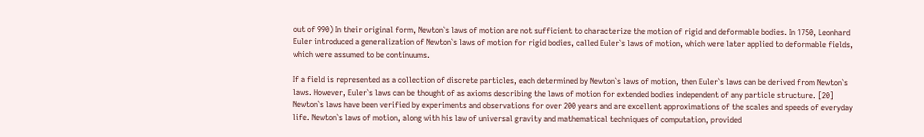out of 990) In their original form, Newton`s laws of motion are not sufficient to characterize the motion of rigid and deformable bodies. In 1750, Leonhard Euler introduced a generalization of Newton`s laws of motion for rigid bodies, called Euler`s laws of motion, which were later applied to deformable fields, which were assumed to be continuums.

If a field is represented as a collection of discrete particles, each determined by Newton`s laws of motion, then Euler`s laws can be derived from Newton`s laws. However, Euler`s laws can be thought of as axioms describing the laws of motion for extended bodies independent of any particle structure. [20] Newton`s laws have been verified by experiments and observations for over 200 years and are excellent approximations of the scales and speeds of everyday life. Newton`s laws of motion, along with his law of universal gravity and mathematical techniques of computation, provided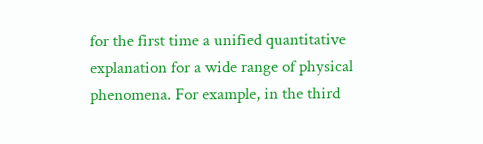for the first time a unified quantitative explanation for a wide range of physical phenomena. For example, in the third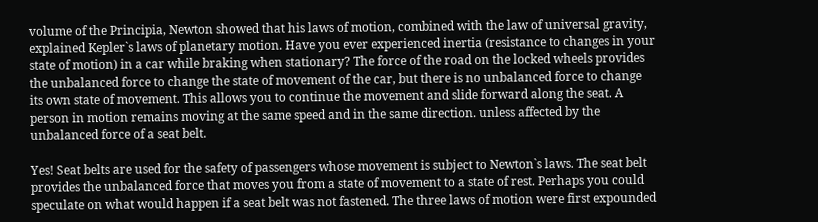volume of the Principia, Newton showed that his laws of motion, combined with the law of universal gravity, explained Kepler`s laws of planetary motion. Have you ever experienced inertia (resistance to changes in your state of motion) in a car while braking when stationary? The force of the road on the locked wheels provides the unbalanced force to change the state of movement of the car, but there is no unbalanced force to change its own state of movement. This allows you to continue the movement and slide forward along the seat. A person in motion remains moving at the same speed and in the same direction. unless affected by the unbalanced force of a seat belt.

Yes! Seat belts are used for the safety of passengers whose movement is subject to Newton`s laws. The seat belt provides the unbalanced force that moves you from a state of movement to a state of rest. Perhaps you could speculate on what would happen if a seat belt was not fastened. The three laws of motion were first expounded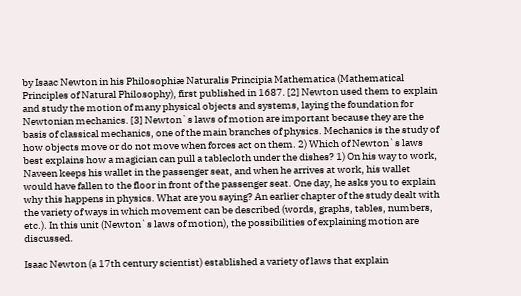by Isaac Newton in his Philosophiæ Naturalis Principia Mathematica (Mathematical Principles of Natural Philosophy), first published in 1687. [2] Newton used them to explain and study the motion of many physical objects and systems, laying the foundation for Newtonian mechanics. [3] Newton`s laws of motion are important because they are the basis of classical mechanics, one of the main branches of physics. Mechanics is the study of how objects move or do not move when forces act on them. 2) Which of Newton`s laws best explains how a magician can pull a tablecloth under the dishes? 1) On his way to work, Naveen keeps his wallet in the passenger seat, and when he arrives at work, his wallet would have fallen to the floor in front of the passenger seat. One day, he asks you to explain why this happens in physics. What are you saying? An earlier chapter of the study dealt with the variety of ways in which movement can be described (words, graphs, tables, numbers, etc.). In this unit (Newton`s laws of motion), the possibilities of explaining motion are discussed.

Isaac Newton (a 17th century scientist) established a variety of laws that explain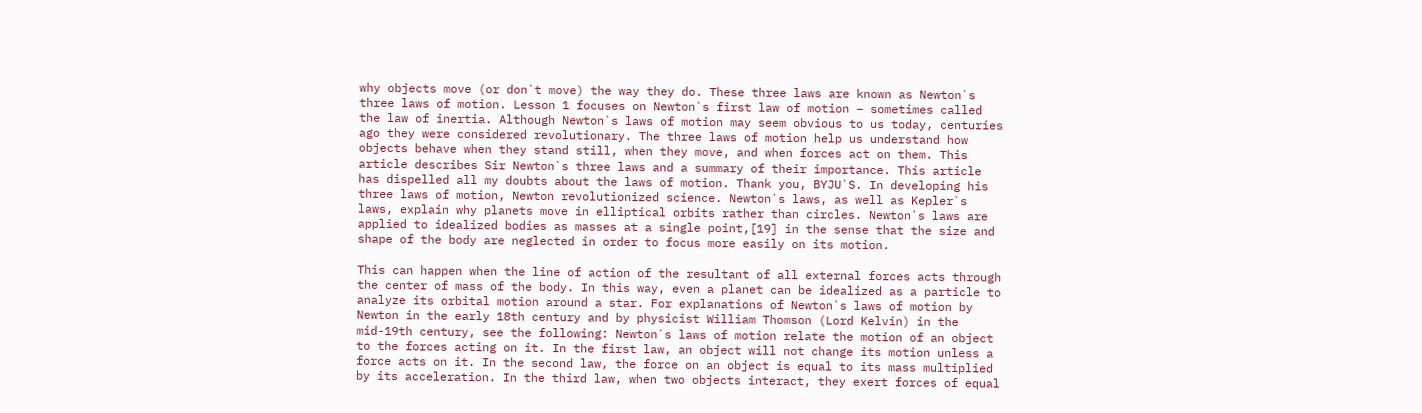why objects move (or don`t move) the way they do. These three laws are known as Newton`s three laws of motion. Lesson 1 focuses on Newton`s first law of motion – sometimes called the law of inertia. Although Newton`s laws of motion may seem obvious to us today, centuries ago they were considered revolutionary. The three laws of motion help us understand how objects behave when they stand still, when they move, and when forces act on them. This article describes Sir Newton`s three laws and a summary of their importance. This article has dispelled all my doubts about the laws of motion. Thank you, BYJU`S. In developing his three laws of motion, Newton revolutionized science. Newton`s laws, as well as Kepler`s laws, explain why planets move in elliptical orbits rather than circles. Newton`s laws are applied to idealized bodies as masses at a single point,[19] in the sense that the size and shape of the body are neglected in order to focus more easily on its motion.

This can happen when the line of action of the resultant of all external forces acts through the center of mass of the body. In this way, even a planet can be idealized as a particle to analyze its orbital motion around a star. For explanations of Newton`s laws of motion by Newton in the early 18th century and by physicist William Thomson (Lord Kelvin) in the mid-19th century, see the following: Newton`s laws of motion relate the motion of an object to the forces acting on it. In the first law, an object will not change its motion unless a force acts on it. In the second law, the force on an object is equal to its mass multiplied by its acceleration. In the third law, when two objects interact, they exert forces of equal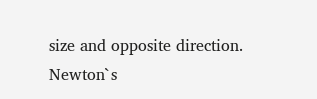size and opposite direction. Newton`s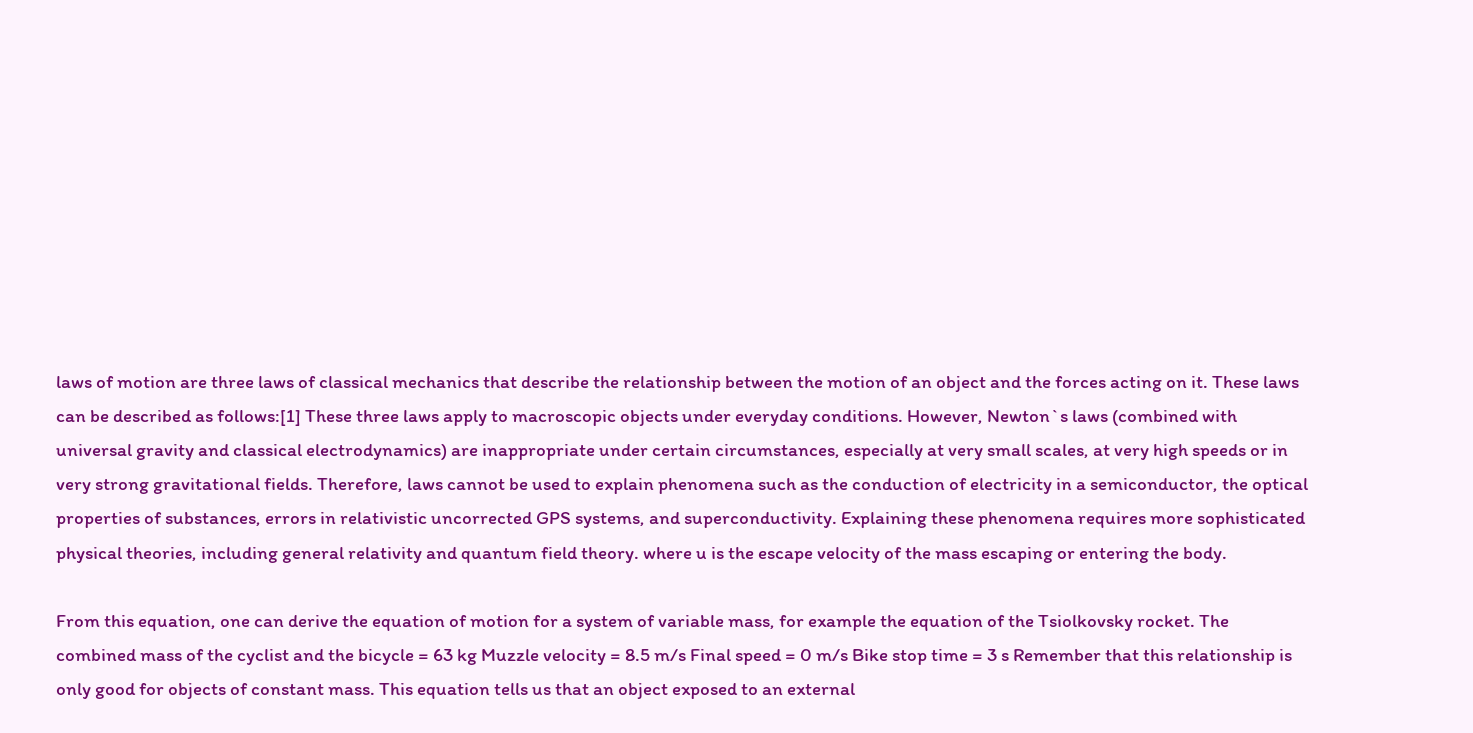laws of motion are three laws of classical mechanics that describe the relationship between the motion of an object and the forces acting on it. These laws can be described as follows:[1] These three laws apply to macroscopic objects under everyday conditions. However, Newton`s laws (combined with universal gravity and classical electrodynamics) are inappropriate under certain circumstances, especially at very small scales, at very high speeds or in very strong gravitational fields. Therefore, laws cannot be used to explain phenomena such as the conduction of electricity in a semiconductor, the optical properties of substances, errors in relativistic uncorrected GPS systems, and superconductivity. Explaining these phenomena requires more sophisticated physical theories, including general relativity and quantum field theory. where u is the escape velocity of the mass escaping or entering the body.

From this equation, one can derive the equation of motion for a system of variable mass, for example the equation of the Tsiolkovsky rocket. The combined mass of the cyclist and the bicycle = 63 kg Muzzle velocity = 8.5 m/s Final speed = 0 m/s Bike stop time = 3 s Remember that this relationship is only good for objects of constant mass. This equation tells us that an object exposed to an external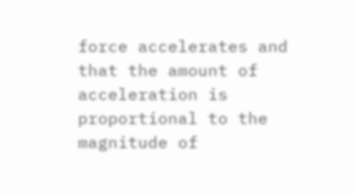force accelerates and that the amount of acceleration is proportional to the magnitude of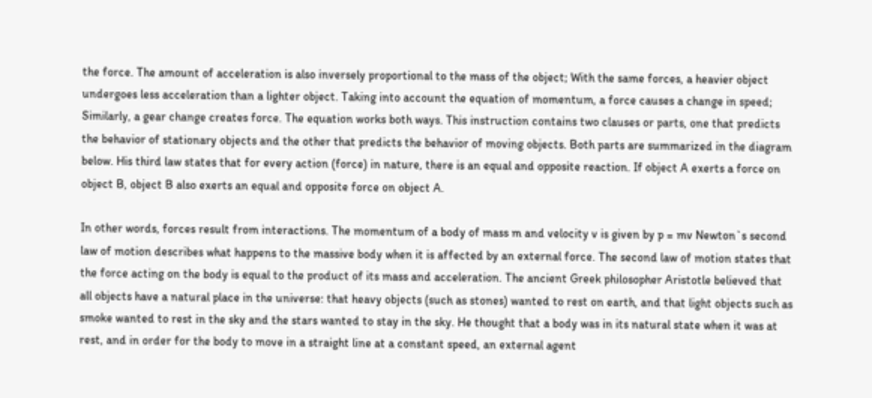the force. The amount of acceleration is also inversely proportional to the mass of the object; With the same forces, a heavier object undergoes less acceleration than a lighter object. Taking into account the equation of momentum, a force causes a change in speed; Similarly, a gear change creates force. The equation works both ways. This instruction contains two clauses or parts, one that predicts the behavior of stationary objects and the other that predicts the behavior of moving objects. Both parts are summarized in the diagram below. His third law states that for every action (force) in nature, there is an equal and opposite reaction. If object A exerts a force on object B, object B also exerts an equal and opposite force on object A.

In other words, forces result from interactions. The momentum of a body of mass m and velocity v is given by p = mv Newton`s second law of motion describes what happens to the massive body when it is affected by an external force. The second law of motion states that the force acting on the body is equal to the product of its mass and acceleration. The ancient Greek philosopher Aristotle believed that all objects have a natural place in the universe: that heavy objects (such as stones) wanted to rest on earth, and that light objects such as smoke wanted to rest in the sky and the stars wanted to stay in the sky. He thought that a body was in its natural state when it was at rest, and in order for the body to move in a straight line at a constant speed, an external agent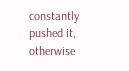constantly pushed it, otherwise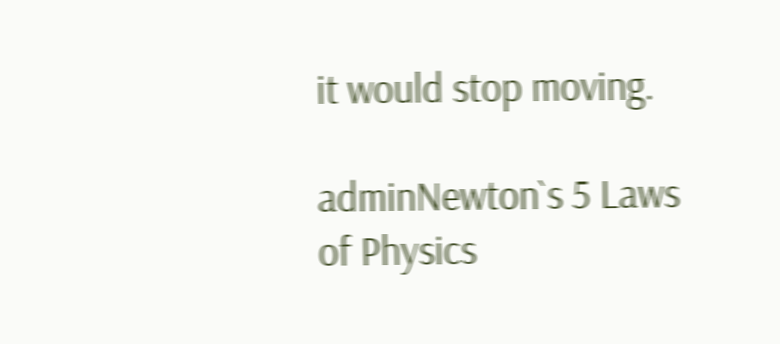it would stop moving.

adminNewton`s 5 Laws of Physics